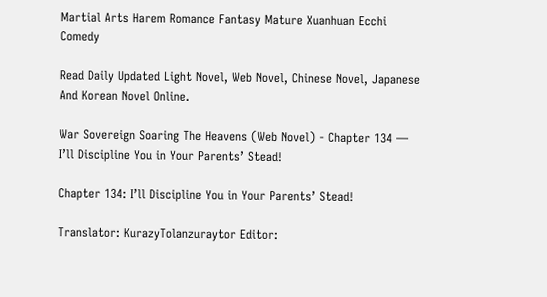Martial Arts Harem Romance Fantasy Mature Xuanhuan Ecchi Comedy

Read Daily Updated Light Novel, Web Novel, Chinese Novel, Japanese And Korean Novel Online.

War Sovereign Soaring The Heavens (Web Novel) - Chapter 134 — I’ll Discipline You in Your Parents’ Stead!

Chapter 134: I’ll Discipline You in Your Parents’ Stead!

Translator: KurazyTolanzuraytor Editor: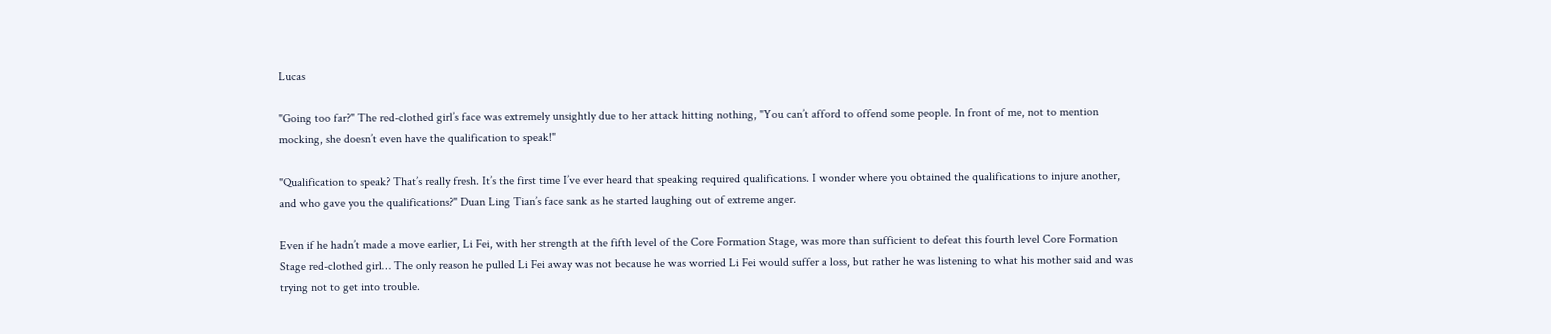Lucas

"Going too far?" The red-clothed girl’s face was extremely unsightly due to her attack hitting nothing, "You can’t afford to offend some people. In front of me, not to mention mocking, she doesn’t even have the qualification to speak!"

"Qualification to speak? That’s really fresh. It’s the first time I’ve ever heard that speaking required qualifications. I wonder where you obtained the qualifications to injure another, and who gave you the qualifications?" Duan Ling Tian’s face sank as he started laughing out of extreme anger.

Even if he hadn’t made a move earlier, Li Fei, with her strength at the fifth level of the Core Formation Stage, was more than sufficient to defeat this fourth level Core Formation Stage red-clothed girl… The only reason he pulled Li Fei away was not because he was worried Li Fei would suffer a loss, but rather he was listening to what his mother said and was trying not to get into trouble.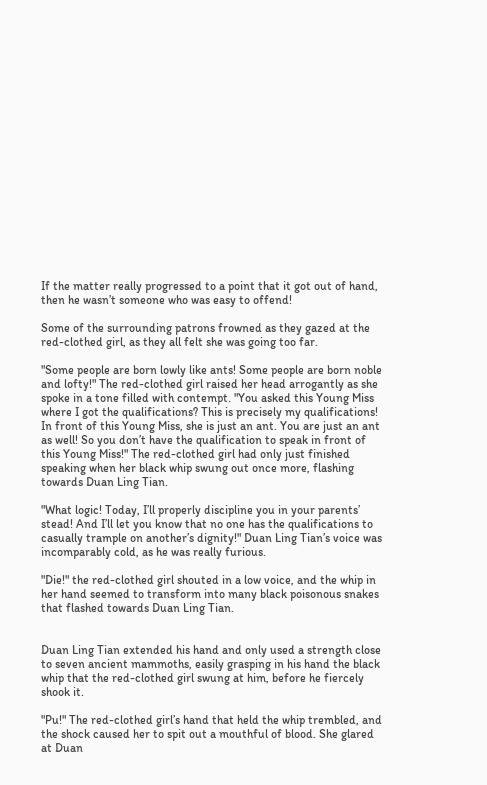If the matter really progressed to a point that it got out of hand, then he wasn’t someone who was easy to offend!

Some of the surrounding patrons frowned as they gazed at the red-clothed girl, as they all felt she was going too far.

"Some people are born lowly like ants! Some people are born noble and lofty!" The red-clothed girl raised her head arrogantly as she spoke in a tone filled with contempt. "You asked this Young Miss where I got the qualifications? This is precisely my qualifications! In front of this Young Miss, she is just an ant. You are just an ant as well! So you don’t have the qualification to speak in front of this Young Miss!" The red-clothed girl had only just finished speaking when her black whip swung out once more, flashing towards Duan Ling Tian.

"What logic! Today, I’ll properly discipline you in your parents’ stead! And I’ll let you know that no one has the qualifications to casually trample on another’s dignity!" Duan Ling Tian’s voice was incomparably cold, as he was really furious.

"Die!" the red-clothed girl shouted in a low voice, and the whip in her hand seemed to transform into many black poisonous snakes that flashed towards Duan Ling Tian.


Duan Ling Tian extended his hand and only used a strength close to seven ancient mammoths, easily grasping in his hand the black whip that the red-clothed girl swung at him, before he fiercely shook it.

"Pu!" The red-clothed girl’s hand that held the whip trembled, and the shock caused her to spit out a mouthful of blood. She glared at Duan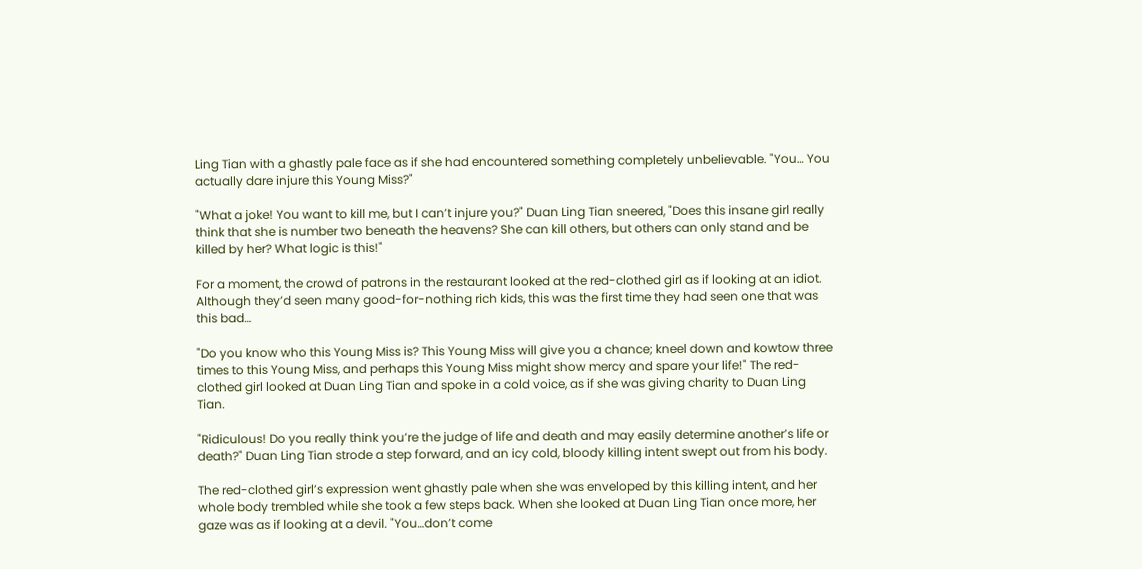Ling Tian with a ghastly pale face as if she had encountered something completely unbelievable. "You… You actually dare injure this Young Miss?"

"What a joke! You want to kill me, but I can’t injure you?" Duan Ling Tian sneered, "Does this insane girl really think that she is number two beneath the heavens? She can kill others, but others can only stand and be killed by her? What logic is this!"

For a moment, the crowd of patrons in the restaurant looked at the red-clothed girl as if looking at an idiot. Although they’d seen many good-for-nothing rich kids, this was the first time they had seen one that was this bad…

"Do you know who this Young Miss is? This Young Miss will give you a chance; kneel down and kowtow three times to this Young Miss, and perhaps this Young Miss might show mercy and spare your life!" The red-clothed girl looked at Duan Ling Tian and spoke in a cold voice, as if she was giving charity to Duan Ling Tian.

"Ridiculous! Do you really think you’re the judge of life and death and may easily determine another’s life or death?" Duan Ling Tian strode a step forward, and an icy cold, bloody killing intent swept out from his body.

The red-clothed girl’s expression went ghastly pale when she was enveloped by this killing intent, and her whole body trembled while she took a few steps back. When she looked at Duan Ling Tian once more, her gaze was as if looking at a devil. "You…don’t come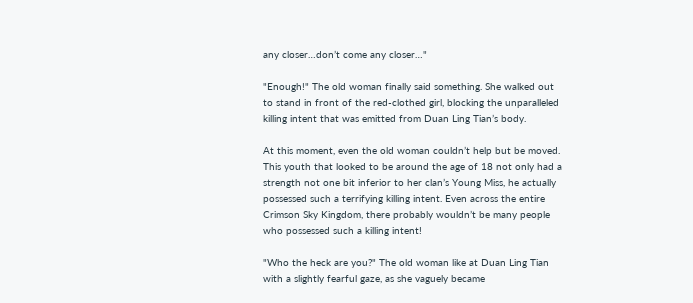any closer…don’t come any closer…"

"Enough!" The old woman finally said something. She walked out to stand in front of the red-clothed girl, blocking the unparalleled killing intent that was emitted from Duan Ling Tian’s body.

At this moment, even the old woman couldn’t help but be moved. This youth that looked to be around the age of 18 not only had a strength not one bit inferior to her clan’s Young Miss, he actually possessed such a terrifying killing intent. Even across the entire Crimson Sky Kingdom, there probably wouldn’t be many people who possessed such a killing intent!

"Who the heck are you?" The old woman like at Duan Ling Tian with a slightly fearful gaze, as she vaguely became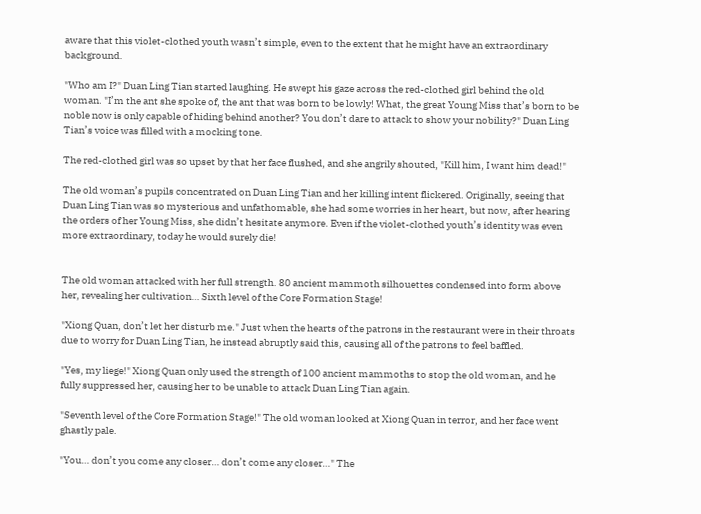aware that this violet-clothed youth wasn’t simple, even to the extent that he might have an extraordinary background.

"Who am I?" Duan Ling Tian started laughing. He swept his gaze across the red-clothed girl behind the old woman. "I’m the ant she spoke of, the ant that was born to be lowly! What, the great Young Miss that’s born to be noble now is only capable of hiding behind another? You don’t dare to attack to show your nobility?" Duan Ling Tian’s voice was filled with a mocking tone.

The red-clothed girl was so upset by that her face flushed, and she angrily shouted, "Kill him, I want him dead!"

The old woman’s pupils concentrated on Duan Ling Tian and her killing intent flickered. Originally, seeing that Duan Ling Tian was so mysterious and unfathomable, she had some worries in her heart, but now, after hearing the orders of her Young Miss, she didn’t hesitate anymore. Even if the violet-clothed youth’s identity was even more extraordinary, today he would surely die!


The old woman attacked with her full strength. 80 ancient mammoth silhouettes condensed into form above her, revealing her cultivation… Sixth level of the Core Formation Stage!

"Xiong Quan, don’t let her disturb me." Just when the hearts of the patrons in the restaurant were in their throats due to worry for Duan Ling Tian, he instead abruptly said this, causing all of the patrons to feel baffled.

"Yes, my liege!" Xiong Quan only used the strength of 100 ancient mammoths to stop the old woman, and he fully suppressed her, causing her to be unable to attack Duan Ling Tian again.

"Seventh level of the Core Formation Stage!" The old woman looked at Xiong Quan in terror, and her face went ghastly pale.

"You… don’t you come any closer… don’t come any closer…" The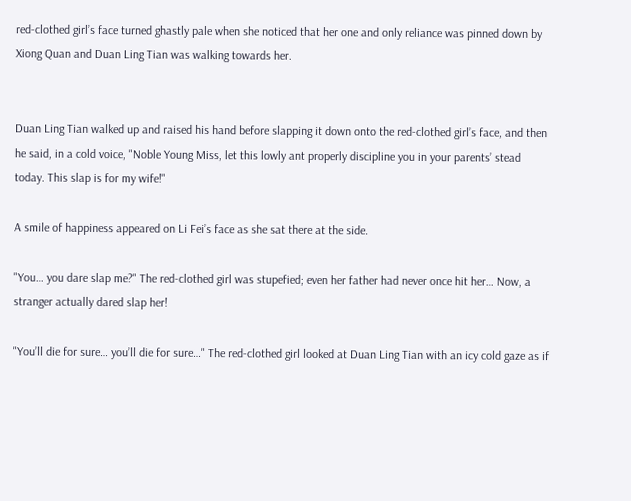red-clothed girl’s face turned ghastly pale when she noticed that her one and only reliance was pinned down by Xiong Quan and Duan Ling Tian was walking towards her.


Duan Ling Tian walked up and raised his hand before slapping it down onto the red-clothed girl’s face, and then he said, in a cold voice, "Noble Young Miss, let this lowly ant properly discipline you in your parents’ stead today. This slap is for my wife!"

A smile of happiness appeared on Li Fei’s face as she sat there at the side.

"You… you dare slap me?" The red-clothed girl was stupefied; even her father had never once hit her… Now, a stranger actually dared slap her!

"You’ll die for sure… you’ll die for sure…" The red-clothed girl looked at Duan Ling Tian with an icy cold gaze as if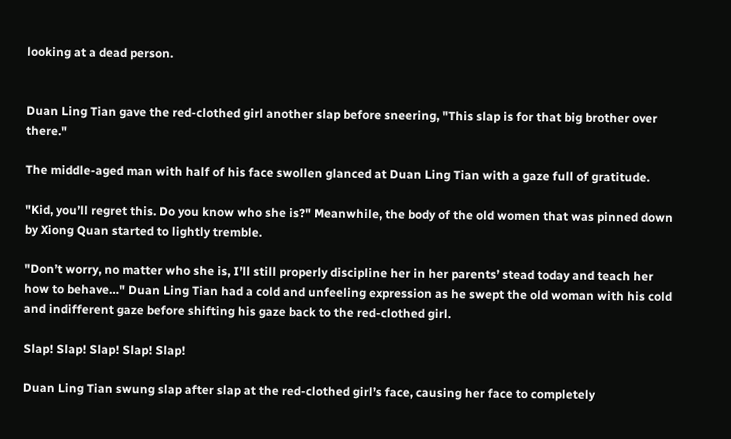looking at a dead person.


Duan Ling Tian gave the red-clothed girl another slap before sneering, "This slap is for that big brother over there."

The middle-aged man with half of his face swollen glanced at Duan Ling Tian with a gaze full of gratitude.

"Kid, you’ll regret this. Do you know who she is?" Meanwhile, the body of the old women that was pinned down by Xiong Quan started to lightly tremble.

"Don’t worry, no matter who she is, I’ll still properly discipline her in her parents’ stead today and teach her how to behave…" Duan Ling Tian had a cold and unfeeling expression as he swept the old woman with his cold and indifferent gaze before shifting his gaze back to the red-clothed girl.

Slap! Slap! Slap! Slap! Slap!

Duan Ling Tian swung slap after slap at the red-clothed girl’s face, causing her face to completely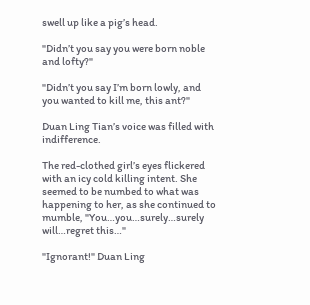swell up like a pig’s head.

"Didn’t you say you were born noble and lofty?"

"Didn’t you say I’m born lowly, and you wanted to kill me, this ant?"

Duan Ling Tian’s voice was filled with indifference.

The red-clothed girl’s eyes flickered with an icy cold killing intent. She seemed to be numbed to what was happening to her, as she continued to mumble, "You…you…surely…surely will…regret this…"

"Ignorant!" Duan Ling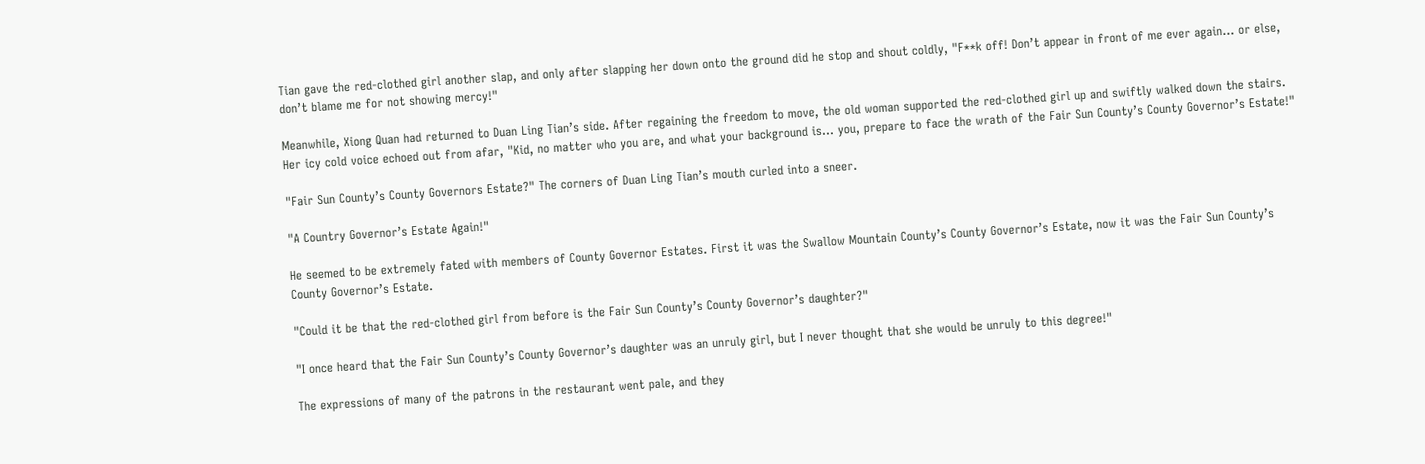Tian gave the red-clothed girl another slap, and only after slapping her down onto the ground did he stop and shout coldly, "F**k off! Don’t appear in front of me ever again… or else, don’t blame me for not showing mercy!"

Meanwhile, Xiong Quan had returned to Duan Ling Tian’s side. After regaining the freedom to move, the old woman supported the red-clothed girl up and swiftly walked down the stairs. Her icy cold voice echoed out from afar, "Kid, no matter who you are, and what your background is… you, prepare to face the wrath of the Fair Sun County’s County Governor’s Estate!"

"Fair Sun County’s County Governors Estate?" The corners of Duan Ling Tian’s mouth curled into a sneer.

"A Country Governor’s Estate Again!"

He seemed to be extremely fated with members of County Governor Estates. First it was the Swallow Mountain County’s County Governor’s Estate, now it was the Fair Sun County’s County Governor’s Estate.

"Could it be that the red-clothed girl from before is the Fair Sun County’s County Governor’s daughter?"

"I once heard that the Fair Sun County’s County Governor’s daughter was an unruly girl, but I never thought that she would be unruly to this degree!"

The expressions of many of the patrons in the restaurant went pale, and they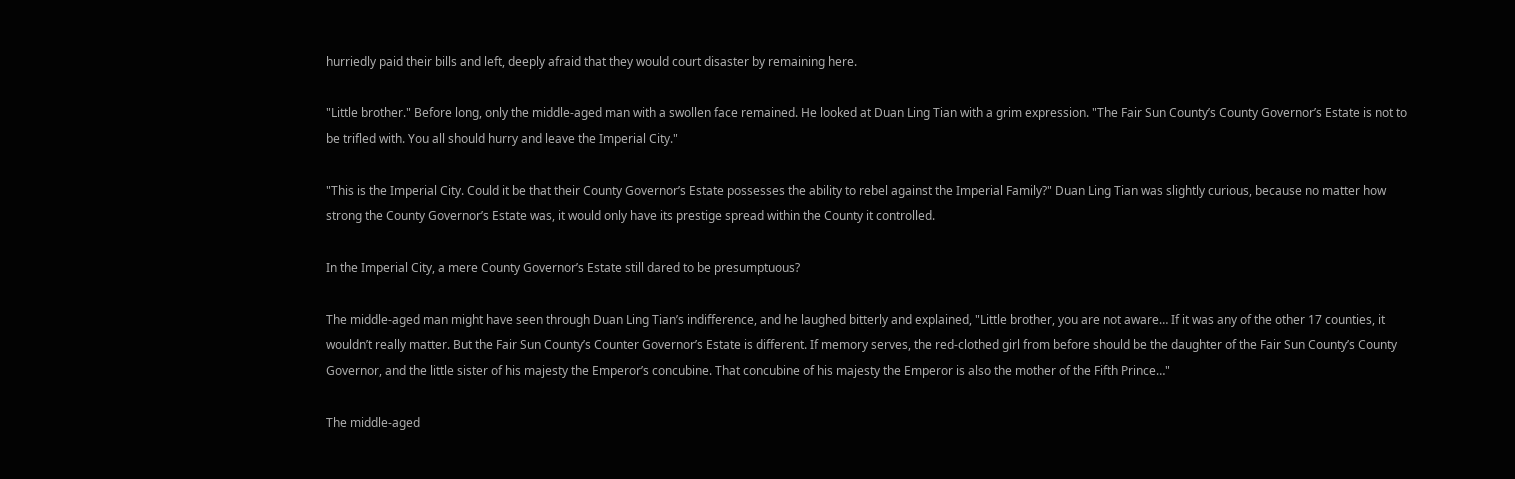hurriedly paid their bills and left, deeply afraid that they would court disaster by remaining here.

"Little brother." Before long, only the middle-aged man with a swollen face remained. He looked at Duan Ling Tian with a grim expression. "The Fair Sun County’s County Governor’s Estate is not to be trifled with. You all should hurry and leave the Imperial City."

"This is the Imperial City. Could it be that their County Governor’s Estate possesses the ability to rebel against the Imperial Family?" Duan Ling Tian was slightly curious, because no matter how strong the County Governor’s Estate was, it would only have its prestige spread within the County it controlled.

In the Imperial City, a mere County Governor’s Estate still dared to be presumptuous?

The middle-aged man might have seen through Duan Ling Tian’s indifference, and he laughed bitterly and explained, "Little brother, you are not aware… If it was any of the other 17 counties, it wouldn’t really matter. But the Fair Sun County’s Counter Governor’s Estate is different. If memory serves, the red-clothed girl from before should be the daughter of the Fair Sun County’s County Governor, and the little sister of his majesty the Emperor’s concubine. That concubine of his majesty the Emperor is also the mother of the Fifth Prince…"

The middle-aged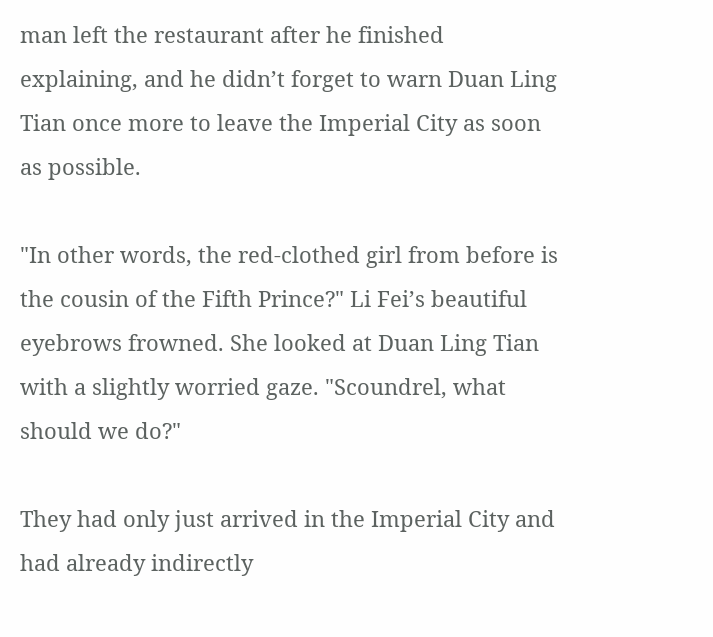man left the restaurant after he finished explaining, and he didn’t forget to warn Duan Ling Tian once more to leave the Imperial City as soon as possible.

"In other words, the red-clothed girl from before is the cousin of the Fifth Prince?" Li Fei’s beautiful eyebrows frowned. She looked at Duan Ling Tian with a slightly worried gaze. "Scoundrel, what should we do?"

They had only just arrived in the Imperial City and had already indirectly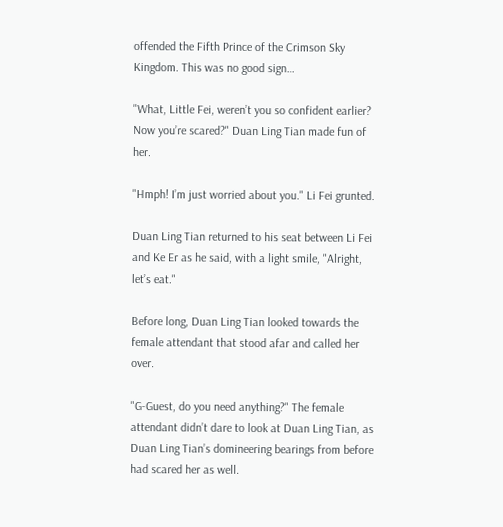offended the Fifth Prince of the Crimson Sky Kingdom. This was no good sign…

"What, Little Fei, weren’t you so confident earlier? Now you’re scared?" Duan Ling Tian made fun of her.

"Hmph! I’m just worried about you." Li Fei grunted.

Duan Ling Tian returned to his seat between Li Fei and Ke Er as he said, with a light smile, "Alright, let’s eat."

Before long, Duan Ling Tian looked towards the female attendant that stood afar and called her over.

"G-Guest, do you need anything?" The female attendant didn’t dare to look at Duan Ling Tian, as Duan Ling Tian’s domineering bearings from before had scared her as well.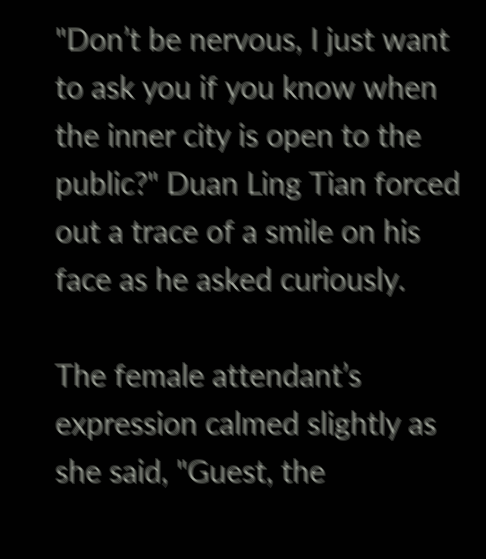"Don’t be nervous, I just want to ask you if you know when the inner city is open to the public?" Duan Ling Tian forced out a trace of a smile on his face as he asked curiously.

The female attendant’s expression calmed slightly as she said, "Guest, the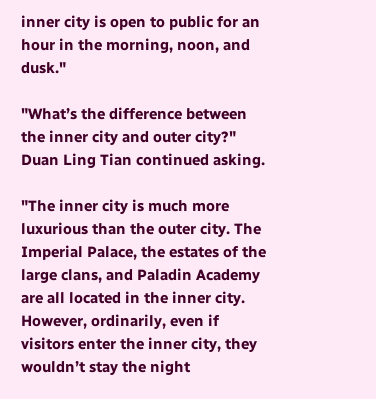inner city is open to public for an hour in the morning, noon, and dusk."

"What’s the difference between the inner city and outer city?" Duan Ling Tian continued asking.

"The inner city is much more luxurious than the outer city. The Imperial Palace, the estates of the large clans, and Paladin Academy are all located in the inner city. However, ordinarily, even if visitors enter the inner city, they wouldn’t stay the night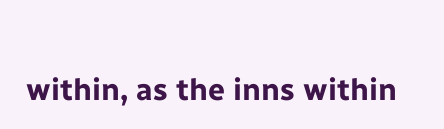within, as the inns within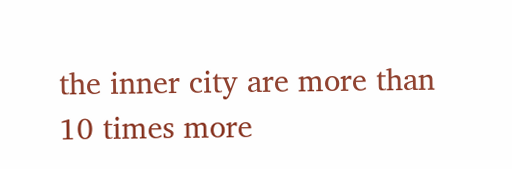the inner city are more than 10 times more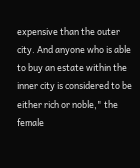expensive than the outer city. And anyone who is able to buy an estate within the inner city is considered to be either rich or noble," the female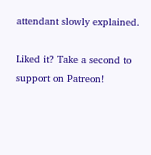attendant slowly explained.

Liked it? Take a second to support on Patreon!